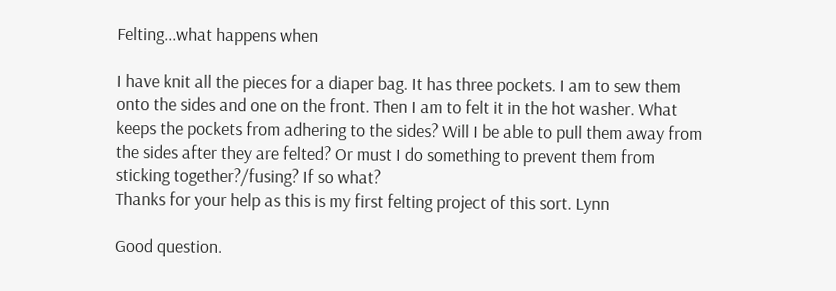Felting...what happens when

I have knit all the pieces for a diaper bag. It has three pockets. I am to sew them onto the sides and one on the front. Then I am to felt it in the hot washer. What keeps the pockets from adhering to the sides? Will I be able to pull them away from the sides after they are felted? Or must I do something to prevent them from sticking together?/fusing? If so what?
Thanks for your help as this is my first felting project of this sort. Lynn

Good question.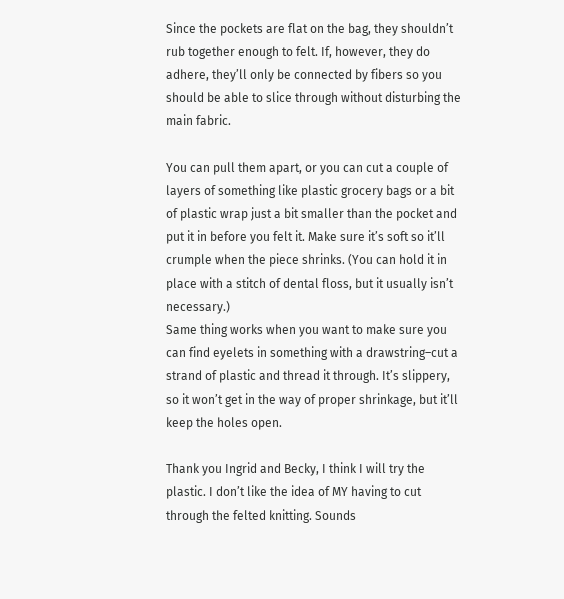Since the pockets are flat on the bag, they shouldn’t rub together enough to felt. If, however, they do adhere, they’ll only be connected by fibers so you should be able to slice through without disturbing the main fabric.

You can pull them apart, or you can cut a couple of layers of something like plastic grocery bags or a bit of plastic wrap just a bit smaller than the pocket and put it in before you felt it. Make sure it’s soft so it’ll crumple when the piece shrinks. (You can hold it in place with a stitch of dental floss, but it usually isn’t necessary.)
Same thing works when you want to make sure you can find eyelets in something with a drawstring–cut a strand of plastic and thread it through. It’s slippery, so it won’t get in the way of proper shrinkage, but it’ll keep the holes open.

Thank you Ingrid and Becky, I think I will try the plastic. I don’t like the idea of MY having to cut through the felted knitting. Sounds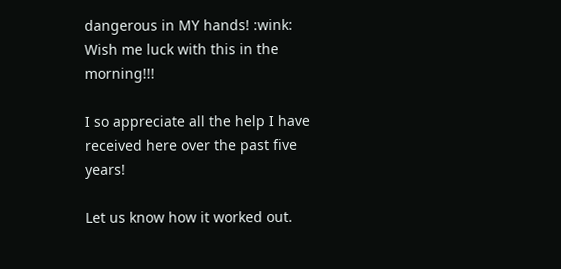dangerous in MY hands! :wink:
Wish me luck with this in the morning!!!

I so appreciate all the help I have received here over the past five years!

Let us know how it worked out.